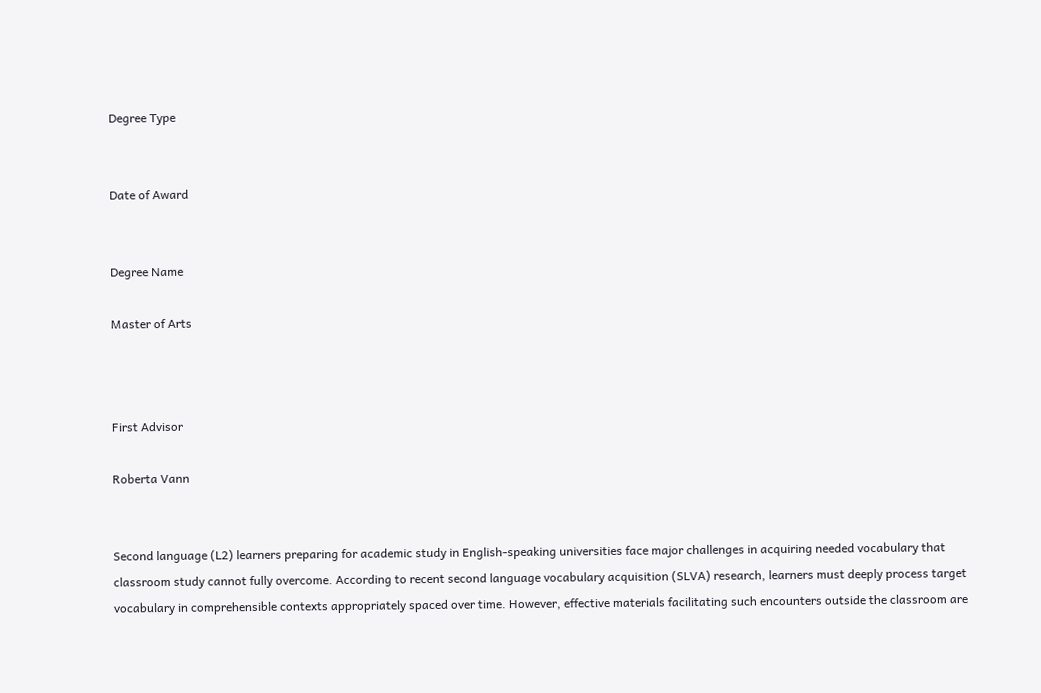Degree Type


Date of Award


Degree Name

Master of Arts



First Advisor

Roberta Vann


Second language (L2) learners preparing for academic study in English-speaking universities face major challenges in acquiring needed vocabulary that classroom study cannot fully overcome. According to recent second language vocabulary acquisition (SLVA) research, learners must deeply process target vocabulary in comprehensible contexts appropriately spaced over time. However, effective materials facilitating such encounters outside the classroom are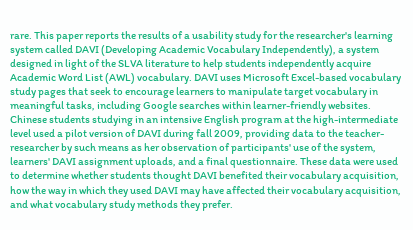rare. This paper reports the results of a usability study for the researcher's learning system called DAVI (Developing Academic Vocabulary Independently), a system designed in light of the SLVA literature to help students independently acquire Academic Word List (AWL) vocabulary. DAVI uses Microsoft Excel-based vocabulary study pages that seek to encourage learners to manipulate target vocabulary in meaningful tasks, including Google searches within learner-friendly websites. Chinese students studying in an intensive English program at the high-intermediate level used a pilot version of DAVI during fall 2009, providing data to the teacher-researcher by such means as her observation of participants' use of the system, learners' DAVI assignment uploads, and a final questionnaire. These data were used to determine whether students thought DAVI benefited their vocabulary acquisition, how the way in which they used DAVI may have affected their vocabulary acquisition, and what vocabulary study methods they prefer.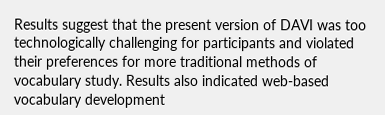Results suggest that the present version of DAVI was too technologically challenging for participants and violated their preferences for more traditional methods of vocabulary study. Results also indicated web-based vocabulary development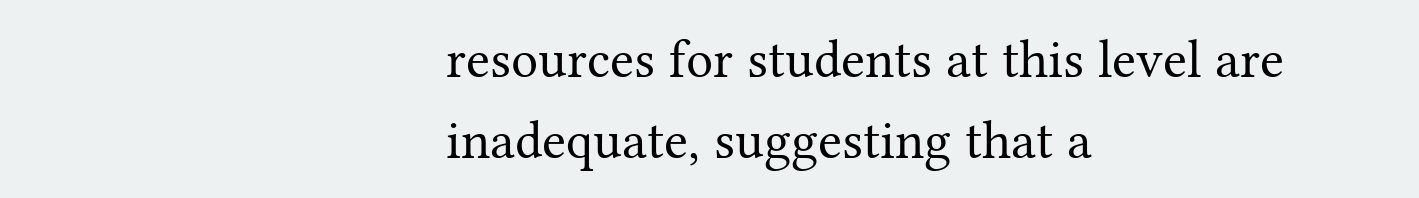resources for students at this level are inadequate, suggesting that a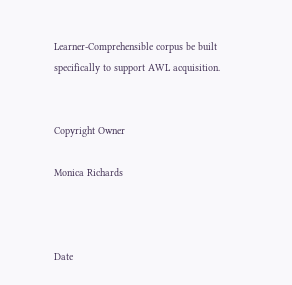Learner-Comprehensible corpus be built specifically to support AWL acquisition.


Copyright Owner

Monica Richards



Date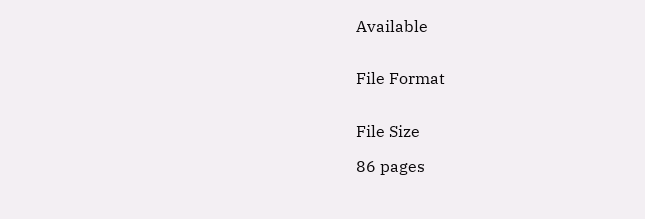Available


File Format


File Size

86 pages